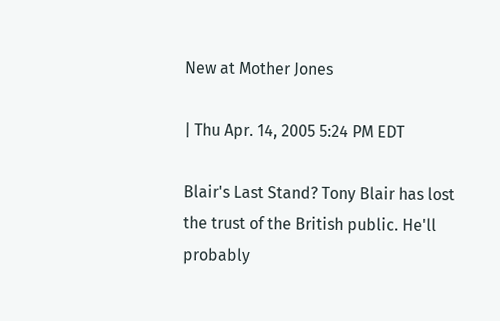New at Mother Jones

| Thu Apr. 14, 2005 5:24 PM EDT

Blair's Last Stand? Tony Blair has lost the trust of the British public. He'll probably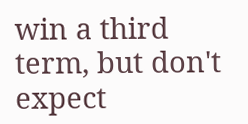win a third term, but don't expect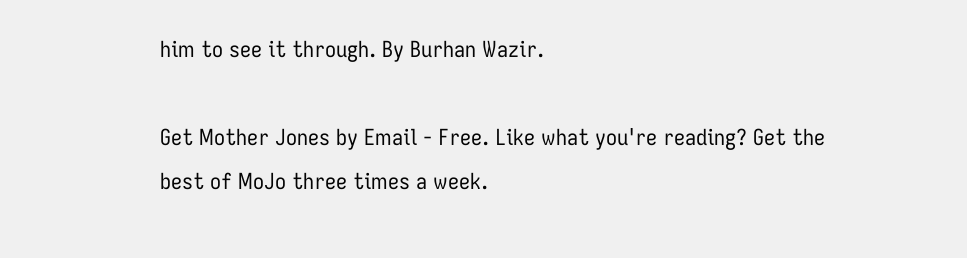him to see it through. By Burhan Wazir.

Get Mother Jones by Email - Free. Like what you're reading? Get the best of MoJo three times a week.